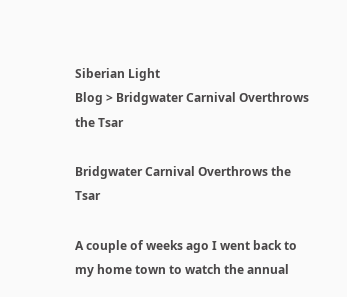Siberian Light
Blog > Bridgwater Carnival Overthrows the Tsar

Bridgwater Carnival Overthrows the Tsar

A couple of weeks ago I went back to my home town to watch the annual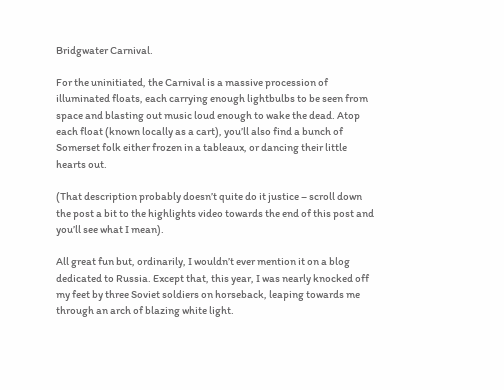Bridgwater Carnival.

For the uninitiated, the Carnival is a massive procession of illuminated floats, each carrying enough lightbulbs to be seen from space and blasting out music loud enough to wake the dead. Atop each float (known locally as a cart), you’ll also find a bunch of Somerset folk either frozen in a tableaux, or dancing their little hearts out.

(That description probably doesn’t quite do it justice – scroll down the post a bit to the highlights video towards the end of this post and you’ll see what I mean).

All great fun but, ordinarily, I wouldn’t ever mention it on a blog dedicated to Russia. Except that, this year, I was nearly knocked off my feet by three Soviet soldiers on horseback, leaping towards me through an arch of blazing white light.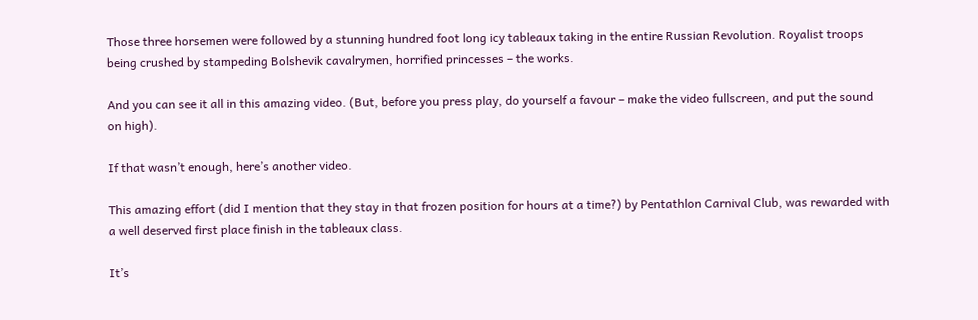Those three horsemen were followed by a stunning hundred foot long icy tableaux taking in the entire Russian Revolution. Royalist troops being crushed by stampeding Bolshevik cavalrymen, horrified princesses – the works.

And you can see it all in this amazing video. (But, before you press play, do yourself a favour – make the video fullscreen, and put the sound on high).

If that wasn’t enough, here’s another video.

This amazing effort (did I mention that they stay in that frozen position for hours at a time?) by Pentathlon Carnival Club, was rewarded with a well deserved first place finish in the tableaux class.

It’s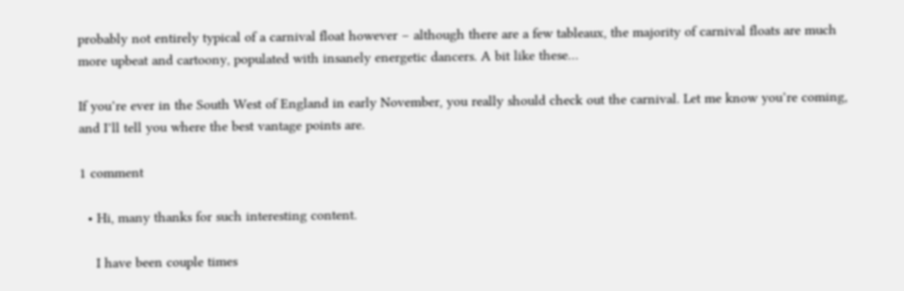probably not entirely typical of a carnival float however – although there are a few tableaux, the majority of carnival floats are much more upbeat and cartoony, populated with insanely energetic dancers. A bit like these…

If you’re ever in the South West of England in early November, you really should check out the carnival. Let me know you’re coming, and I’ll tell you where the best vantage points are.

1 comment

  • Hi, many thanks for such interesting content.

    I have been couple times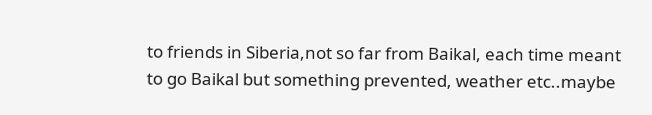to friends in Siberia,not so far from Baikal, each time meant to go Baikal but something prevented, weather etc..maybe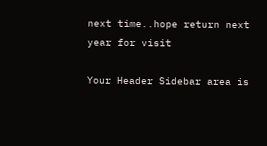next time..hope return next year for visit

Your Header Sidebar area is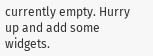currently empty. Hurry up and add some widgets.